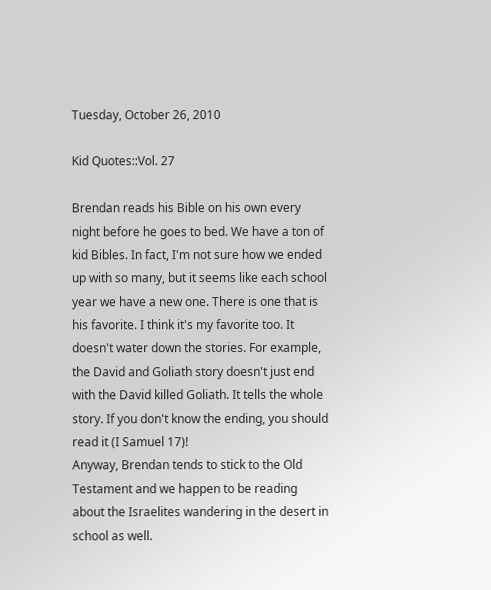Tuesday, October 26, 2010

Kid Quotes::Vol. 27

Brendan reads his Bible on his own every night before he goes to bed. We have a ton of kid Bibles. In fact, I'm not sure how we ended up with so many, but it seems like each school year we have a new one. There is one that is his favorite. I think it's my favorite too. It doesn't water down the stories. For example, the David and Goliath story doesn't just end with the David killed Goliath. It tells the whole story. If you don't know the ending, you should read it (I Samuel 17)!
Anyway, Brendan tends to stick to the Old Testament and we happen to be reading about the Israelites wandering in the desert in school as well.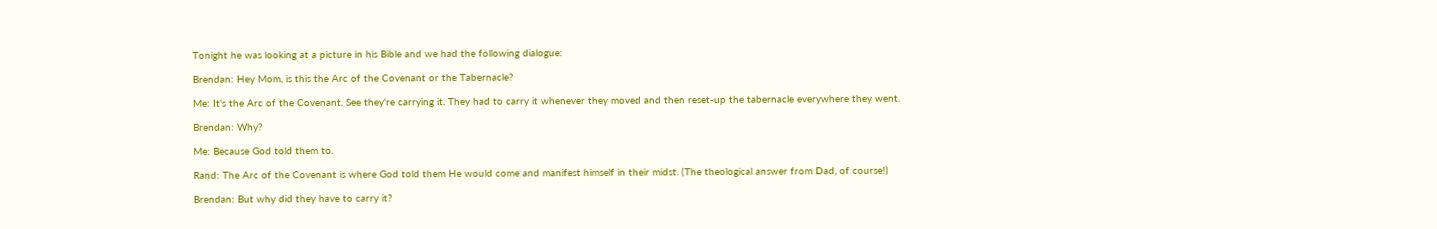Tonight he was looking at a picture in his Bible and we had the following dialogue:

Brendan: Hey Mom, is this the Arc of the Covenant or the Tabernacle?

Me: It's the Arc of the Covenant. See they're carrying it. They had to carry it whenever they moved and then reset-up the tabernacle everywhere they went.

Brendan: Why?

Me: Because God told them to.

Rand: The Arc of the Covenant is where God told them He would come and manifest himself in their midst. (The theological answer from Dad, of course!)

Brendan: But why did they have to carry it?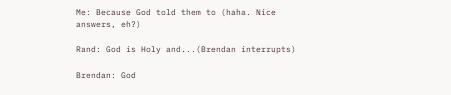Me: Because God told them to (haha. Nice answers, eh?)

Rand: God is Holy and...(Brendan interrupts)

Brendan: God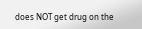does NOT get drug on the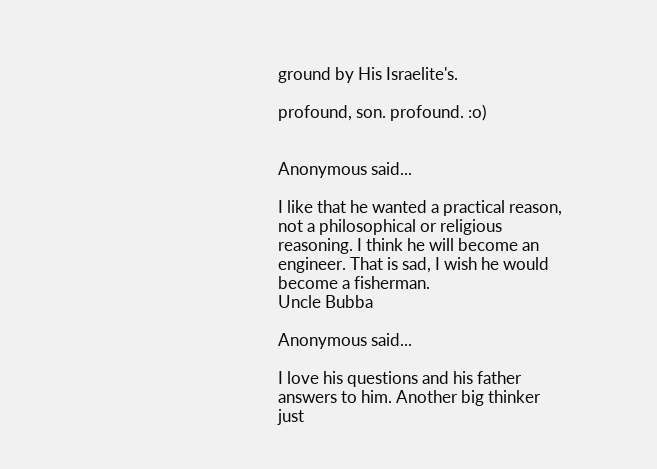ground by His Israelite's.

profound, son. profound. :o)


Anonymous said...

I like that he wanted a practical reason, not a philosophical or religious reasoning. I think he will become an engineer. That is sad, I wish he would become a fisherman.
Uncle Bubba

Anonymous said...

I love his questions and his father answers to him. Another big thinker just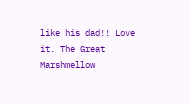like his dad!! Love it. The Great Marshmellow